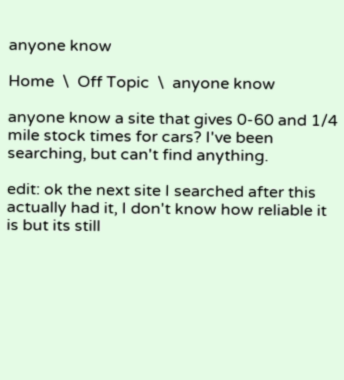anyone know

Home  \  Off Topic  \  anyone know

anyone know a site that gives 0-60 and 1/4 mile stock times for cars? I've been searching, but can't find anything.

edit: ok the next site I searched after this actually had it, I don't know how reliable it is but its still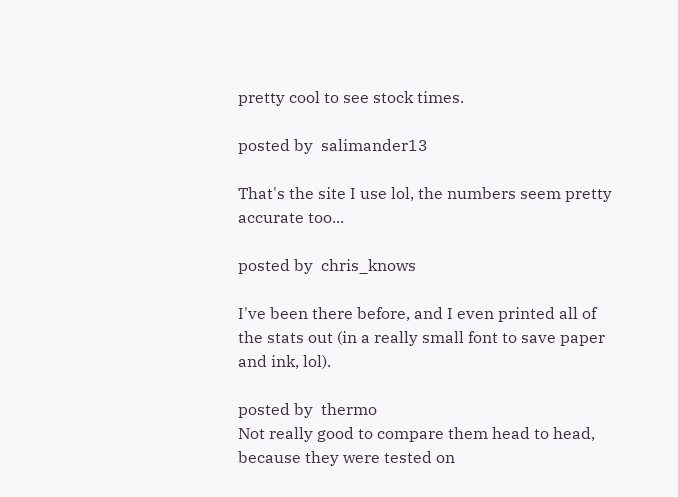pretty cool to see stock times.

posted by  salimander13

That's the site I use lol, the numbers seem pretty accurate too...

posted by  chris_knows

I've been there before, and I even printed all of the stats out (in a really small font to save paper and ink, lol).

posted by  thermo
Not really good to compare them head to head, because they were tested on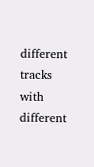different tracks with different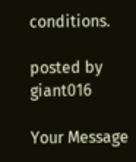conditions.

posted by  giant016

Your Message